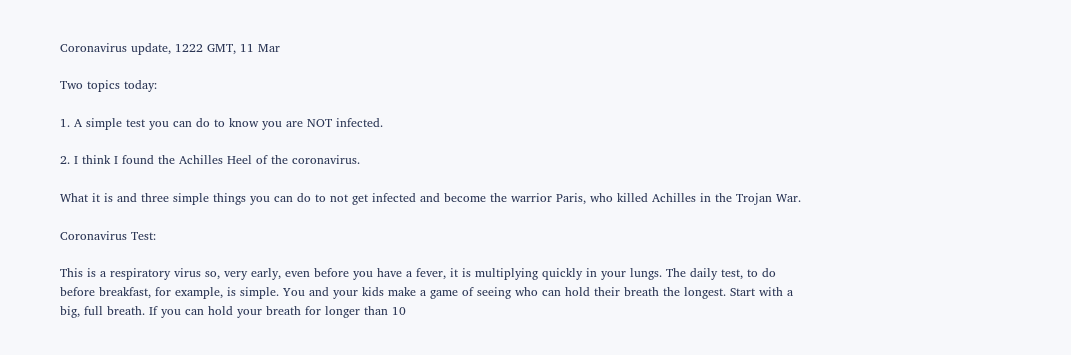Coronavirus update, 1222 GMT, 11 Mar

Two topics today:

1. A simple test you can do to know you are NOT infected.

2. I think I found the Achilles Heel of the coronavirus.

What it is and three simple things you can do to not get infected and become the warrior Paris, who killed Achilles in the Trojan War.

Coronavirus Test:

This is a respiratory virus so, very early, even before you have a fever, it is multiplying quickly in your lungs. The daily test, to do before breakfast, for example, is simple. You and your kids make a game of seeing who can hold their breath the longest. Start with a big, full breath. If you can hold your breath for longer than 10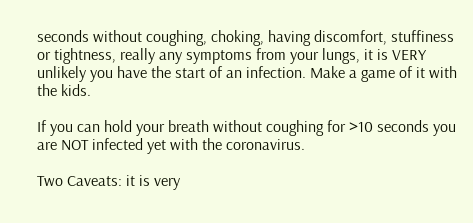seconds without coughing, choking, having discomfort, stuffiness or tightness, really any symptoms from your lungs, it is VERY unlikely you have the start of an infection. Make a game of it with the kids.

If you can hold your breath without coughing for >10 seconds you are NOT infected yet with the coronavirus.

Two Caveats: it is very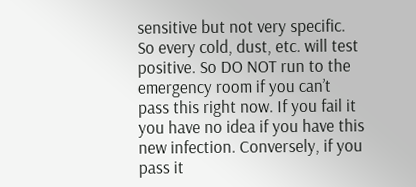sensitive but not very specific. So every cold, dust, etc. will test positive. So DO NOT run to the emergency room if you can’t pass this right now. If you fail it you have no idea if you have this new infection. Conversely, if you pass it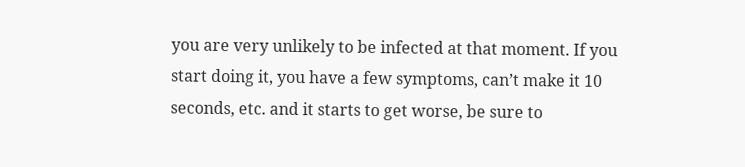you are very unlikely to be infected at that moment. If you start doing it, you have a few symptoms, can’t make it 10 seconds, etc. and it starts to get worse, be sure to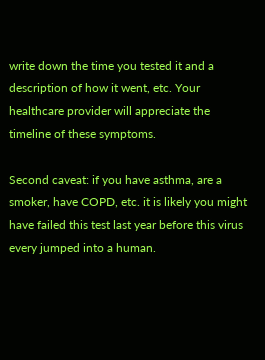write down the time you tested it and a description of how it went, etc. Your healthcare provider will appreciate the timeline of these symptoms.

Second caveat: if you have asthma, are a smoker, have COPD, etc. it is likely you might have failed this test last year before this virus every jumped into a human.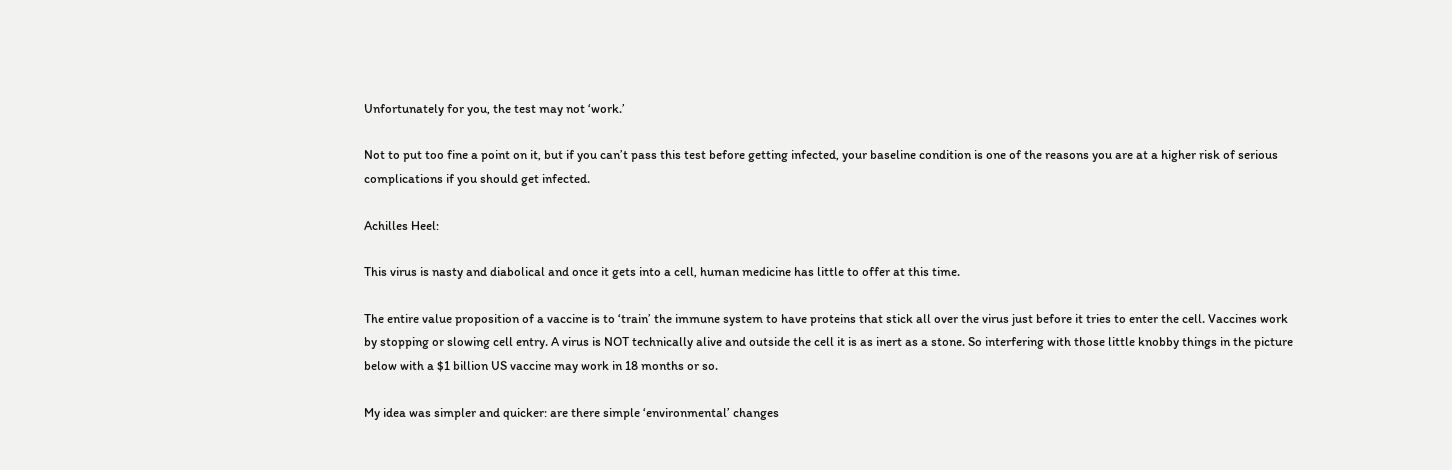Unfortunately for you, the test may not ‘work.’

Not to put too fine a point on it, but if you can’t pass this test before getting infected, your baseline condition is one of the reasons you are at a higher risk of serious complications if you should get infected.

Achilles Heel:

This virus is nasty and diabolical and once it gets into a cell, human medicine has little to offer at this time.

The entire value proposition of a vaccine is to ‘train’ the immune system to have proteins that stick all over the virus just before it tries to enter the cell. Vaccines work by stopping or slowing cell entry. A virus is NOT technically alive and outside the cell it is as inert as a stone. So interfering with those little knobby things in the picture below with a $1 billion US vaccine may work in 18 months or so.

My idea was simpler and quicker: are there simple ‘environmental’ changes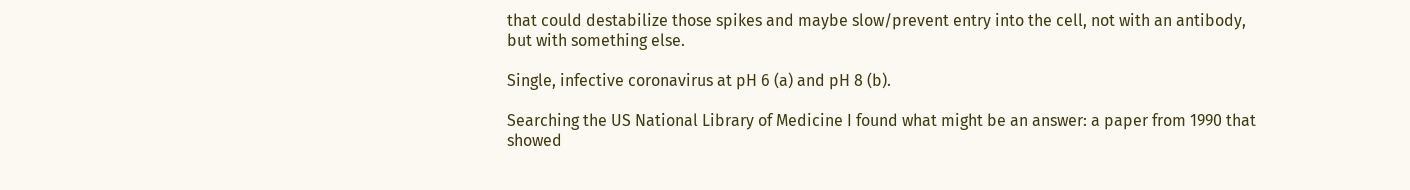that could destabilize those spikes and maybe slow/prevent entry into the cell, not with an antibody, but with something else.

Single, infective coronavirus at pH 6 (a) and pH 8 (b).

Searching the US National Library of Medicine I found what might be an answer: a paper from 1990 that showed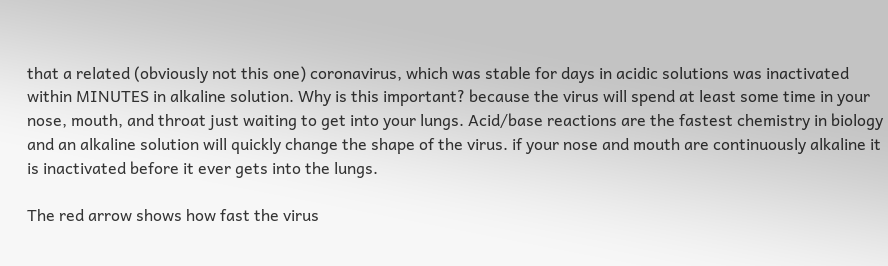that a related (obviously not this one) coronavirus, which was stable for days in acidic solutions was inactivated within MINUTES in alkaline solution. Why is this important? because the virus will spend at least some time in your nose, mouth, and throat just waiting to get into your lungs. Acid/base reactions are the fastest chemistry in biology and an alkaline solution will quickly change the shape of the virus. if your nose and mouth are continuously alkaline it is inactivated before it ever gets into the lungs.

The red arrow shows how fast the virus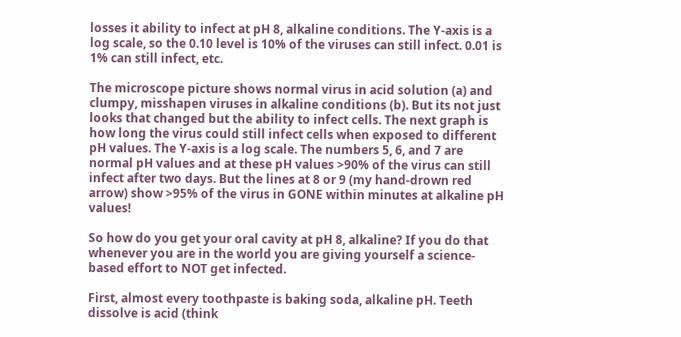losses it ability to infect at pH 8, alkaline conditions. The Y-axis is a log scale, so the 0.10 level is 10% of the viruses can still infect. 0.01 is 1% can still infect, etc.

The microscope picture shows normal virus in acid solution (a) and clumpy, misshapen viruses in alkaline conditions (b). But its not just looks that changed but the ability to infect cells. The next graph is how long the virus could still infect cells when exposed to different pH values. The Y-axis is a log scale. The numbers 5, 6, and 7 are normal pH values and at these pH values >90% of the virus can still infect after two days. But the lines at 8 or 9 (my hand-drown red arrow) show >95% of the virus in GONE within minutes at alkaline pH values!

So how do you get your oral cavity at pH 8, alkaline? If you do that whenever you are in the world you are giving yourself a science-based effort to NOT get infected.

First, almost every toothpaste is baking soda, alkaline pH. Teeth dissolve is acid (think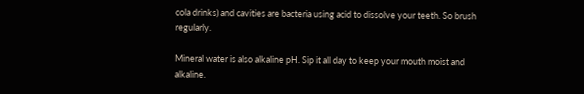cola drinks) and cavities are bacteria using acid to dissolve your teeth. So brush regularly.

Mineral water is also alkaline pH. Sip it all day to keep your mouth moist and alkaline.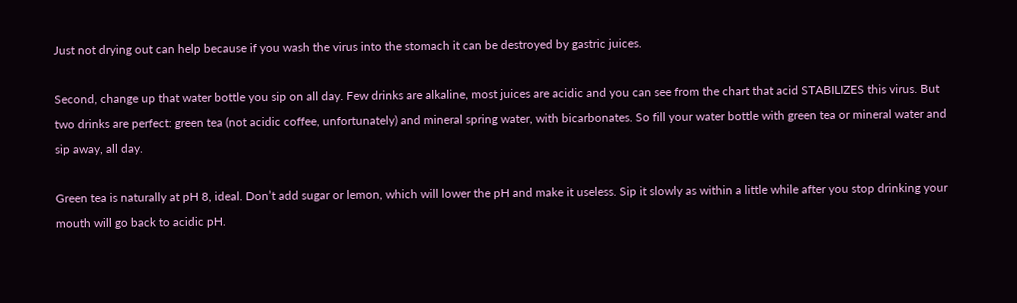Just not drying out can help because if you wash the virus into the stomach it can be destroyed by gastric juices.

Second, change up that water bottle you sip on all day. Few drinks are alkaline, most juices are acidic and you can see from the chart that acid STABILIZES this virus. But two drinks are perfect: green tea (not acidic coffee, unfortunately) and mineral spring water, with bicarbonates. So fill your water bottle with green tea or mineral water and sip away, all day.

Green tea is naturally at pH 8, ideal. Don’t add sugar or lemon, which will lower the pH and make it useless. Sip it slowly as within a little while after you stop drinking your mouth will go back to acidic pH.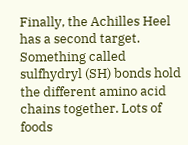Finally, the Achilles Heel has a second target. Something called sulfhydryl (SH) bonds hold the different amino acid chains together. Lots of foods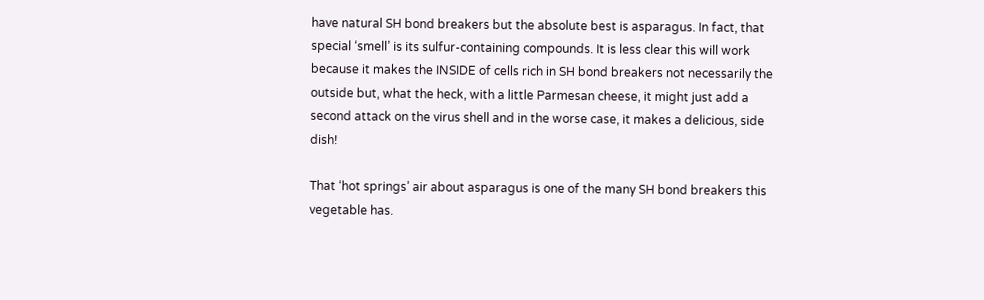have natural SH bond breakers but the absolute best is asparagus. In fact, that special ‘smell’ is its sulfur-containing compounds. It is less clear this will work because it makes the INSIDE of cells rich in SH bond breakers not necessarily the outside but, what the heck, with a little Parmesan cheese, it might just add a second attack on the virus shell and in the worse case, it makes a delicious, side dish!

That ‘hot springs’ air about asparagus is one of the many SH bond breakers this vegetable has.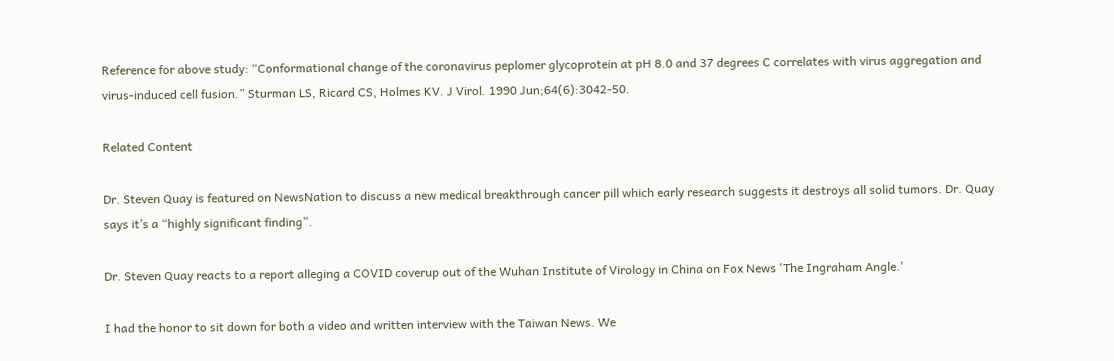Reference for above study: “Conformational change of the coronavirus peplomer glycoprotein at pH 8.0 and 37 degrees C correlates with virus aggregation and virus-induced cell fusion.” Sturman LS, Ricard CS, Holmes KV. J Virol. 1990 Jun;64(6):3042-50.

Related Content

Dr. Steven Quay is featured on NewsNation to discuss a new medical breakthrough cancer pill which early research suggests it destroys all solid tumors. Dr. Quay says it’s a “highly significant finding”.

Dr. Steven Quay reacts to a report alleging a COVID coverup out of the Wuhan Institute of Virology in China on Fox News 'The Ingraham Angle.'

I had the honor to sit down for both a video and written interview with the Taiwan News. We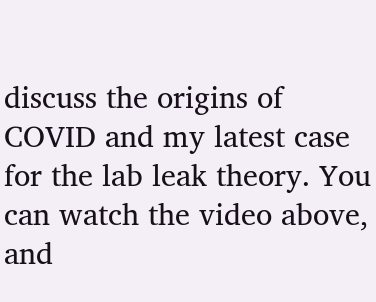discuss the origins of COVID and my latest case for the lab leak theory. You can watch the video above, and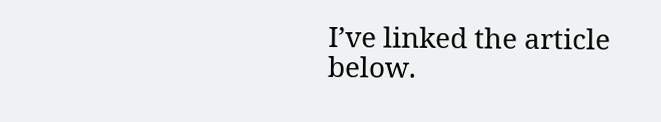I’ve linked the article below.